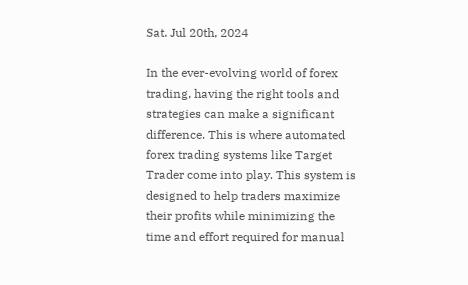Sat. Jul 20th, 2024

In the ever-evolving world of forex trading, having the right tools and strategies can make a significant difference. This is where automated forex trading systems like Target Trader come into play. This system is designed to help traders maximize their profits while minimizing the time and effort required for manual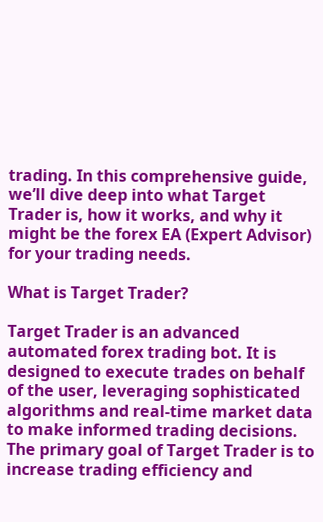trading. In this comprehensive guide, we’ll dive deep into what Target Trader is, how it works, and why it might be the forex EA (Expert Advisor) for your trading needs.

What is Target Trader?

Target Trader is an advanced automated forex trading bot. It is designed to execute trades on behalf of the user, leveraging sophisticated algorithms and real-time market data to make informed trading decisions. The primary goal of Target Trader is to increase trading efficiency and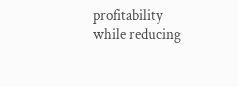profitability while reducing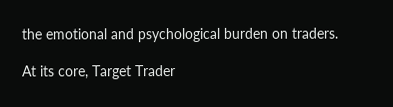the emotional and psychological burden on traders.

At its core, Target Trader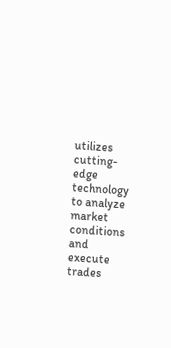utilizes cutting-edge technology to analyze market conditions and execute trades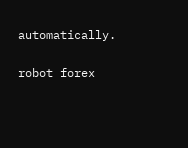automatically.

robot forex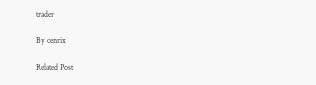trader

By cenrix

Related Post